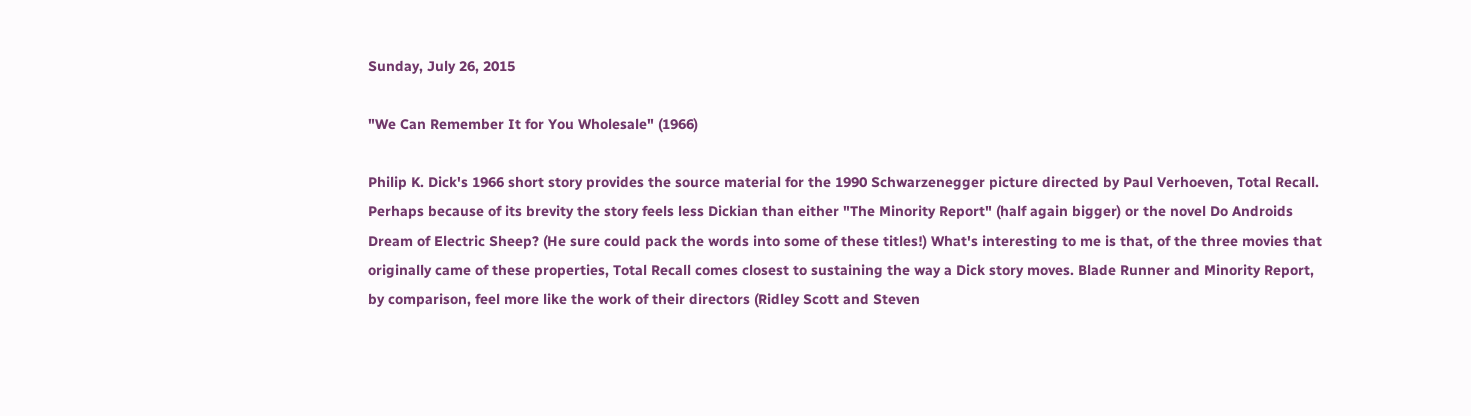Sunday, July 26, 2015

"We Can Remember It for You Wholesale" (1966)

Philip K. Dick's 1966 short story provides the source material for the 1990 Schwarzenegger picture directed by Paul Verhoeven, Total Recall. Perhaps because of its brevity the story feels less Dickian than either "The Minority Report" (half again bigger) or the novel Do Androids Dream of Electric Sheep? (He sure could pack the words into some of these titles!) What's interesting to me is that, of the three movies that originally came of these properties, Total Recall comes closest to sustaining the way a Dick story moves. Blade Runner and Minority Report, by comparison, feel more like the work of their directors (Ridley Scott and Steven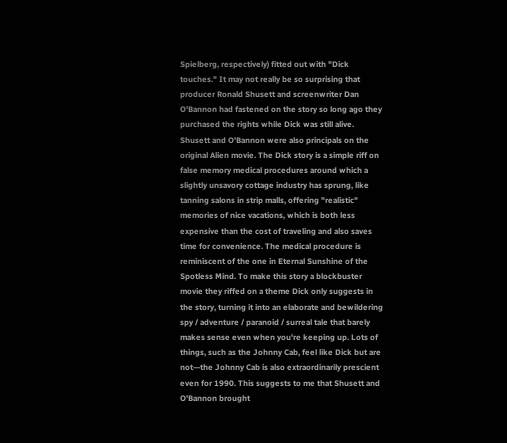Spielberg, respectively) fitted out with "Dick touches." It may not really be so surprising that producer Ronald Shusett and screenwriter Dan O'Bannon had fastened on the story so long ago they purchased the rights while Dick was still alive. Shusett and O'Bannon were also principals on the original Alien movie. The Dick story is a simple riff on false memory medical procedures around which a slightly unsavory cottage industry has sprung, like tanning salons in strip malls, offering "realistic" memories of nice vacations, which is both less expensive than the cost of traveling and also saves time for convenience. The medical procedure is reminiscent of the one in Eternal Sunshine of the Spotless Mind. To make this story a blockbuster movie they riffed on a theme Dick only suggests in the story, turning it into an elaborate and bewildering spy / adventure / paranoid / surreal tale that barely makes sense even when you're keeping up. Lots of things, such as the Johnny Cab, feel like Dick but are not—the Johnny Cab is also extraordinarily prescient even for 1990. This suggests to me that Shusett and O'Bannon brought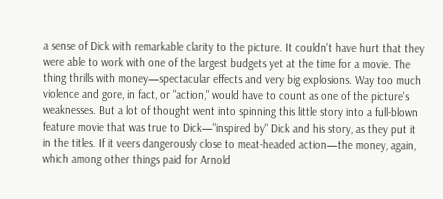a sense of Dick with remarkable clarity to the picture. It couldn't have hurt that they were able to work with one of the largest budgets yet at the time for a movie. The thing thrills with money—spectacular effects and very big explosions. Way too much violence and gore, in fact, or "action," would have to count as one of the picture's weaknesses. But a lot of thought went into spinning this little story into a full-blown feature movie that was true to Dick—"inspired by" Dick and his story, as they put it in the titles. If it veers dangerously close to meat-headed action—the money, again, which among other things paid for Arnold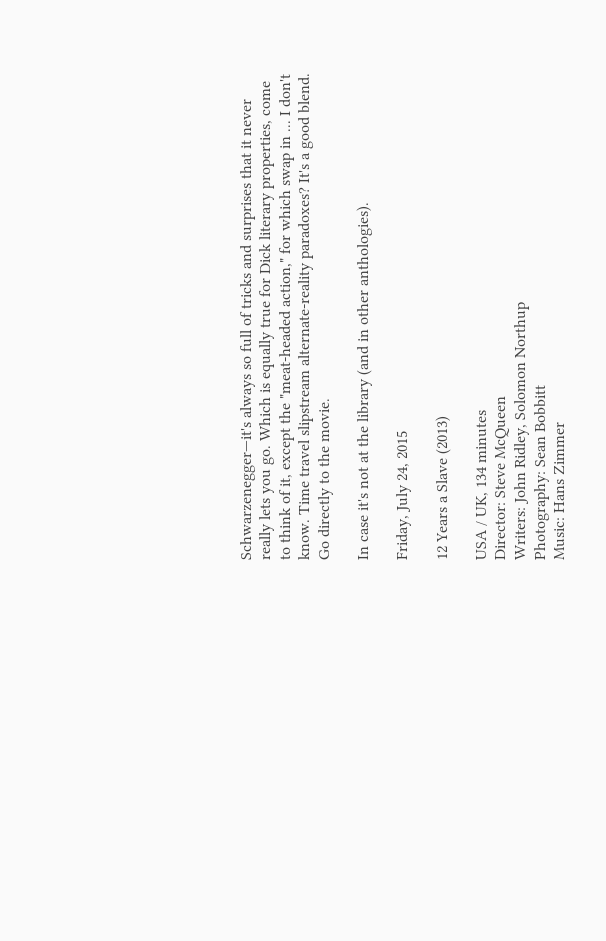Schwarzenegger—it's always so full of tricks and surprises that it never really lets you go. Which is equally true for Dick literary properties, come to think of it, except the "meat-headed action," for which swap in ... I don't know. Time travel slipstream alternate-reality paradoxes? It's a good blend. Go directly to the movie.

In case it's not at the library (and in other anthologies).

Friday, July 24, 2015

12 Years a Slave (2013)

USA / UK, 134 minutes
Director: Steve McQueen
Writers: John Ridley, Solomon Northup
Photography: Sean Bobbitt
Music: Hans Zimmer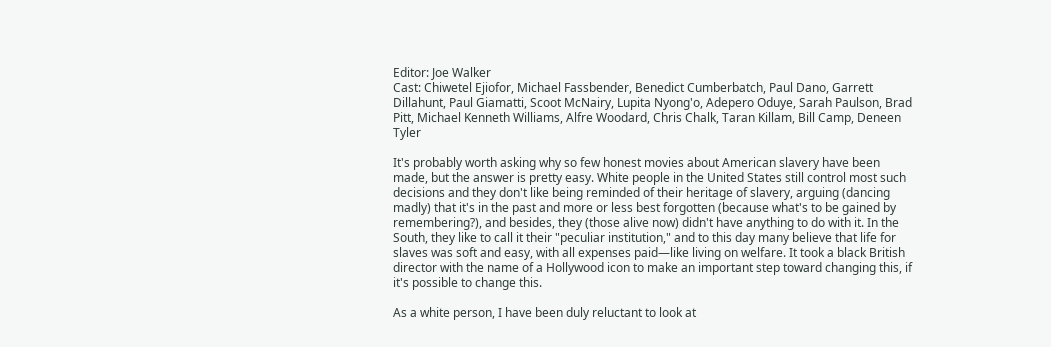Editor: Joe Walker
Cast: Chiwetel Ejiofor, Michael Fassbender, Benedict Cumberbatch, Paul Dano, Garrett Dillahunt, Paul Giamatti, Scoot McNairy, Lupita Nyong'o, Adepero Oduye, Sarah Paulson, Brad Pitt, Michael Kenneth Williams, Alfre Woodard, Chris Chalk, Taran Killam, Bill Camp, Deneen Tyler

It's probably worth asking why so few honest movies about American slavery have been made, but the answer is pretty easy. White people in the United States still control most such decisions and they don't like being reminded of their heritage of slavery, arguing (dancing madly) that it's in the past and more or less best forgotten (because what's to be gained by remembering?), and besides, they (those alive now) didn't have anything to do with it. In the South, they like to call it their "peculiar institution," and to this day many believe that life for slaves was soft and easy, with all expenses paid—like living on welfare. It took a black British director with the name of a Hollywood icon to make an important step toward changing this, if it's possible to change this.

As a white person, I have been duly reluctant to look at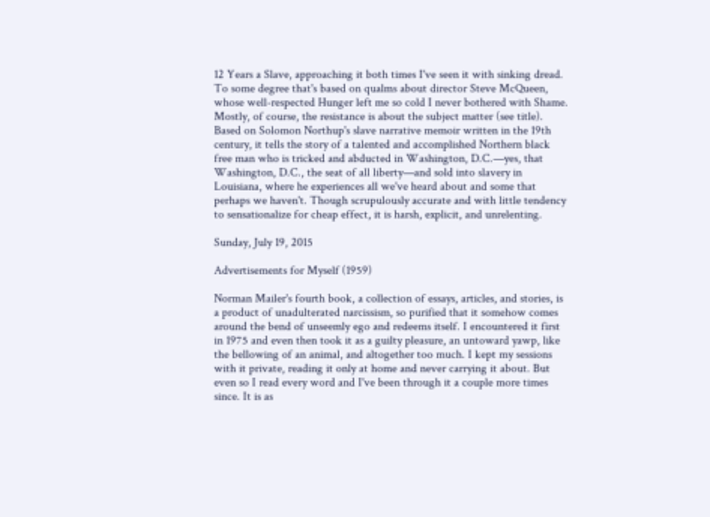12 Years a Slave, approaching it both times I've seen it with sinking dread. To some degree that's based on qualms about director Steve McQueen, whose well-respected Hunger left me so cold I never bothered with Shame. Mostly, of course, the resistance is about the subject matter (see title). Based on Solomon Northup's slave narrative memoir written in the 19th century, it tells the story of a talented and accomplished Northern black free man who is tricked and abducted in Washington, D.C.—yes, that Washington, D.C., the seat of all liberty—and sold into slavery in Louisiana, where he experiences all we've heard about and some that perhaps we haven't. Though scrupulously accurate and with little tendency to sensationalize for cheap effect, it is harsh, explicit, and unrelenting.

Sunday, July 19, 2015

Advertisements for Myself (1959)

Norman Mailer's fourth book, a collection of essays, articles, and stories, is a product of unadulterated narcissism, so purified that it somehow comes around the bend of unseemly ego and redeems itself. I encountered it first in 1975 and even then took it as a guilty pleasure, an untoward yawp, like the bellowing of an animal, and altogether too much. I kept my sessions with it private, reading it only at home and never carrying it about. But even so I read every word and I've been through it a couple more times since. It is as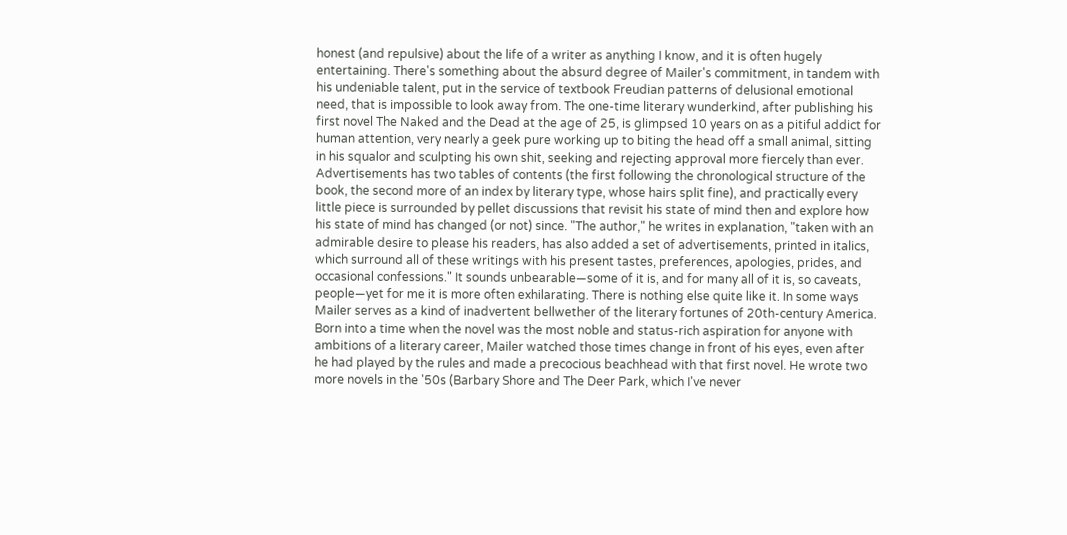honest (and repulsive) about the life of a writer as anything I know, and it is often hugely entertaining. There's something about the absurd degree of Mailer's commitment, in tandem with his undeniable talent, put in the service of textbook Freudian patterns of delusional emotional need, that is impossible to look away from. The one-time literary wunderkind, after publishing his first novel The Naked and the Dead at the age of 25, is glimpsed 10 years on as a pitiful addict for human attention, very nearly a geek pure working up to biting the head off a small animal, sitting in his squalor and sculpting his own shit, seeking and rejecting approval more fiercely than ever. Advertisements has two tables of contents (the first following the chronological structure of the book, the second more of an index by literary type, whose hairs split fine), and practically every little piece is surrounded by pellet discussions that revisit his state of mind then and explore how his state of mind has changed (or not) since. "The author," he writes in explanation, "taken with an admirable desire to please his readers, has also added a set of advertisements, printed in italics, which surround all of these writings with his present tastes, preferences, apologies, prides, and occasional confessions." It sounds unbearable—some of it is, and for many all of it is, so caveats, people—yet for me it is more often exhilarating. There is nothing else quite like it. In some ways Mailer serves as a kind of inadvertent bellwether of the literary fortunes of 20th-century America. Born into a time when the novel was the most noble and status-rich aspiration for anyone with ambitions of a literary career, Mailer watched those times change in front of his eyes, even after he had played by the rules and made a precocious beachhead with that first novel. He wrote two more novels in the '50s (Barbary Shore and The Deer Park, which I've never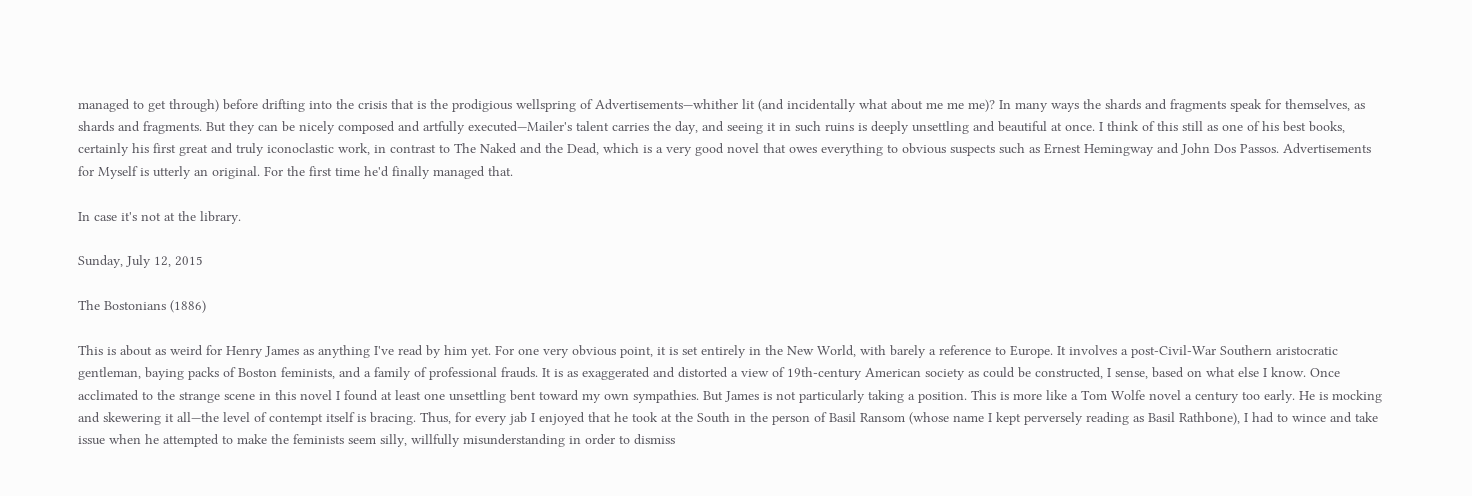managed to get through) before drifting into the crisis that is the prodigious wellspring of Advertisements—whither lit (and incidentally what about me me me)? In many ways the shards and fragments speak for themselves, as shards and fragments. But they can be nicely composed and artfully executed—Mailer's talent carries the day, and seeing it in such ruins is deeply unsettling and beautiful at once. I think of this still as one of his best books, certainly his first great and truly iconoclastic work, in contrast to The Naked and the Dead, which is a very good novel that owes everything to obvious suspects such as Ernest Hemingway and John Dos Passos. Advertisements for Myself is utterly an original. For the first time he'd finally managed that.

In case it's not at the library.

Sunday, July 12, 2015

The Bostonians (1886)

This is about as weird for Henry James as anything I've read by him yet. For one very obvious point, it is set entirely in the New World, with barely a reference to Europe. It involves a post-Civil-War Southern aristocratic gentleman, baying packs of Boston feminists, and a family of professional frauds. It is as exaggerated and distorted a view of 19th-century American society as could be constructed, I sense, based on what else I know. Once acclimated to the strange scene in this novel I found at least one unsettling bent toward my own sympathies. But James is not particularly taking a position. This is more like a Tom Wolfe novel a century too early. He is mocking and skewering it all—the level of contempt itself is bracing. Thus, for every jab I enjoyed that he took at the South in the person of Basil Ransom (whose name I kept perversely reading as Basil Rathbone), I had to wince and take issue when he attempted to make the feminists seem silly, willfully misunderstanding in order to dismiss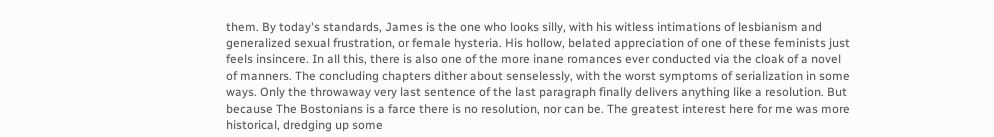them. By today's standards, James is the one who looks silly, with his witless intimations of lesbianism and generalized sexual frustration, or female hysteria. His hollow, belated appreciation of one of these feminists just feels insincere. In all this, there is also one of the more inane romances ever conducted via the cloak of a novel of manners. The concluding chapters dither about senselessly, with the worst symptoms of serialization in some ways. Only the throwaway very last sentence of the last paragraph finally delivers anything like a resolution. But because The Bostonians is a farce there is no resolution, nor can be. The greatest interest here for me was more historical, dredging up some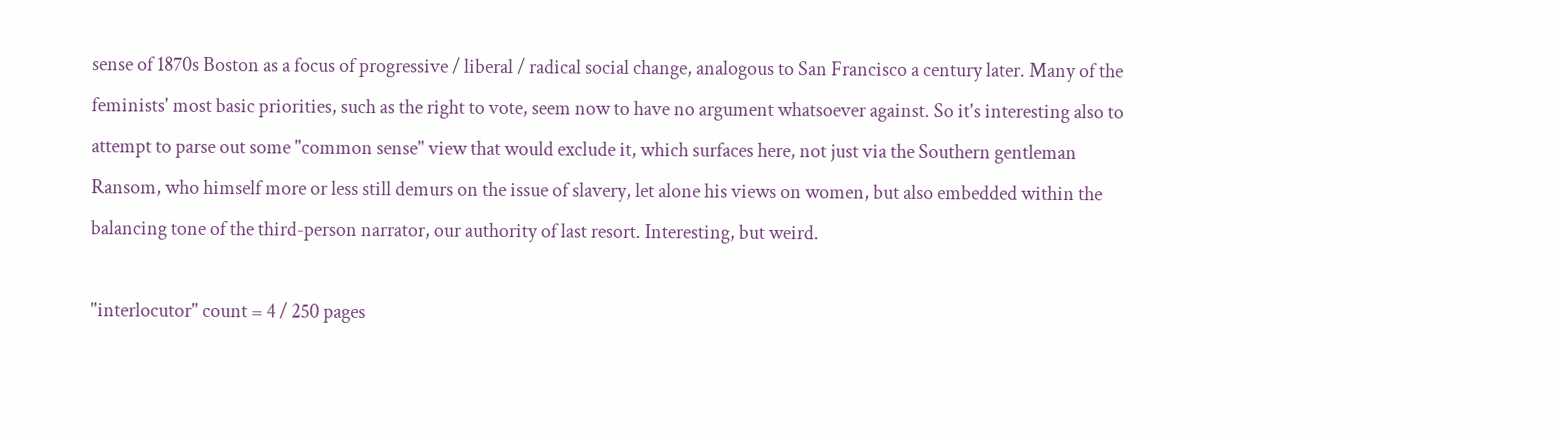sense of 1870s Boston as a focus of progressive / liberal / radical social change, analogous to San Francisco a century later. Many of the feminists' most basic priorities, such as the right to vote, seem now to have no argument whatsoever against. So it's interesting also to attempt to parse out some "common sense" view that would exclude it, which surfaces here, not just via the Southern gentleman Ransom, who himself more or less still demurs on the issue of slavery, let alone his views on women, but also embedded within the balancing tone of the third-person narrator, our authority of last resort. Interesting, but weird.

"interlocutor" count = 4 / 250 pages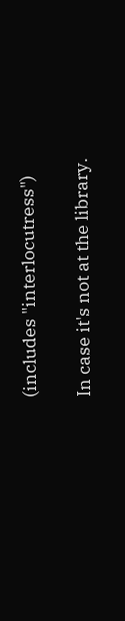(includes "interlocutress")

In case it's not at the library.